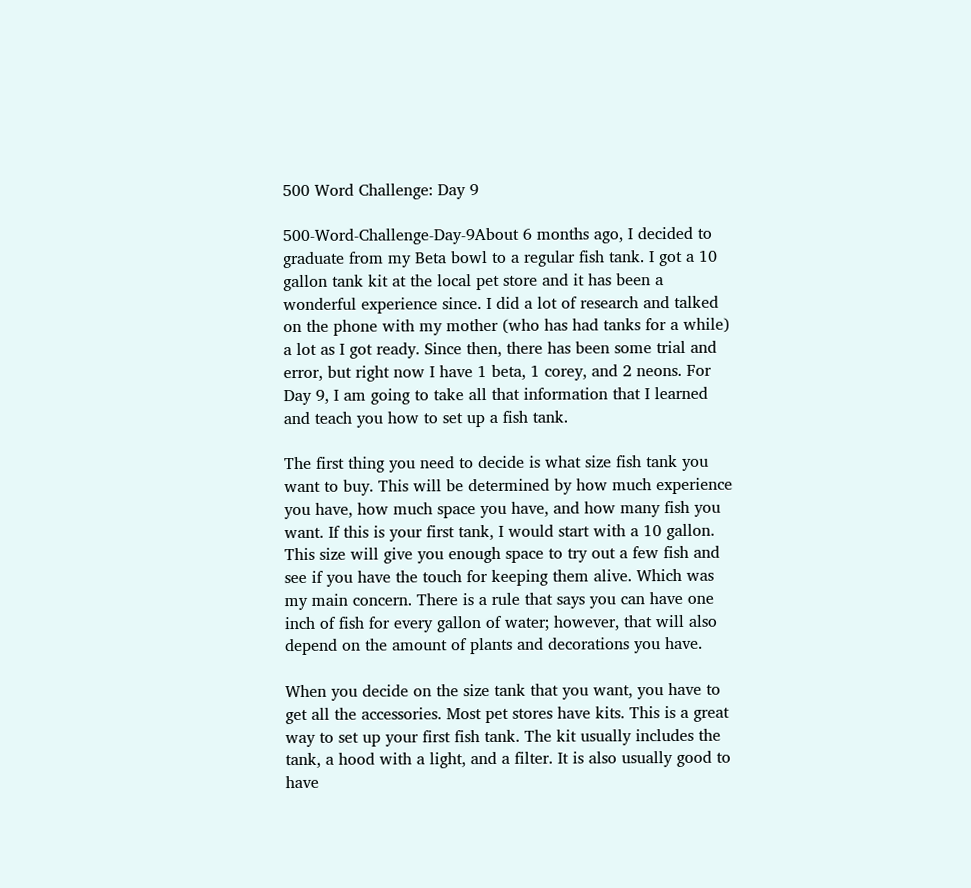500 Word Challenge: Day 9

500-Word-Challenge-Day-9About 6 months ago, I decided to graduate from my Beta bowl to a regular fish tank. I got a 10 gallon tank kit at the local pet store and it has been a wonderful experience since. I did a lot of research and talked on the phone with my mother (who has had tanks for a while) a lot as I got ready. Since then, there has been some trial and error, but right now I have 1 beta, 1 corey, and 2 neons. For Day 9, I am going to take all that information that I learned and teach you how to set up a fish tank.

The first thing you need to decide is what size fish tank you want to buy. This will be determined by how much experience you have, how much space you have, and how many fish you want. If this is your first tank, I would start with a 10 gallon. This size will give you enough space to try out a few fish and see if you have the touch for keeping them alive. Which was my main concern. There is a rule that says you can have one inch of fish for every gallon of water; however, that will also depend on the amount of plants and decorations you have.

When you decide on the size tank that you want, you have to get all the accessories. Most pet stores have kits. This is a great way to set up your first fish tank. The kit usually includes the tank, a hood with a light, and a filter. It is also usually good to have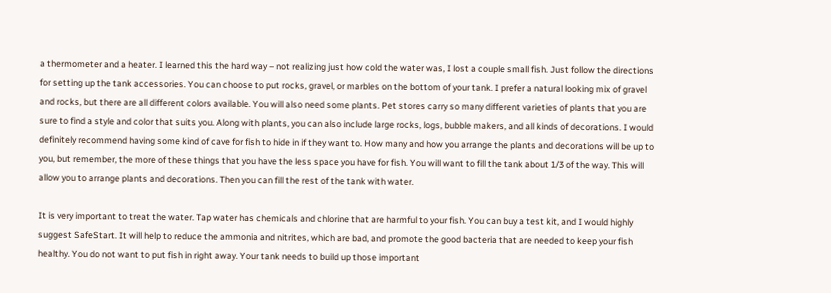a thermometer and a heater. I learned this the hard way – not realizing just how cold the water was, I lost a couple small fish. Just follow the directions for setting up the tank accessories. You can choose to put rocks, gravel, or marbles on the bottom of your tank. I prefer a natural looking mix of gravel and rocks, but there are all different colors available. You will also need some plants. Pet stores carry so many different varieties of plants that you are sure to find a style and color that suits you. Along with plants, you can also include large rocks, logs, bubble makers, and all kinds of decorations. I would definitely recommend having some kind of cave for fish to hide in if they want to. How many and how you arrange the plants and decorations will be up to you, but remember, the more of these things that you have the less space you have for fish. You will want to fill the tank about 1/3 of the way. This will allow you to arrange plants and decorations. Then you can fill the rest of the tank with water.

It is very important to treat the water. Tap water has chemicals and chlorine that are harmful to your fish. You can buy a test kit, and I would highly suggest SafeStart. It will help to reduce the ammonia and nitrites, which are bad, and promote the good bacteria that are needed to keep your fish healthy. You do not want to put fish in right away. Your tank needs to build up those important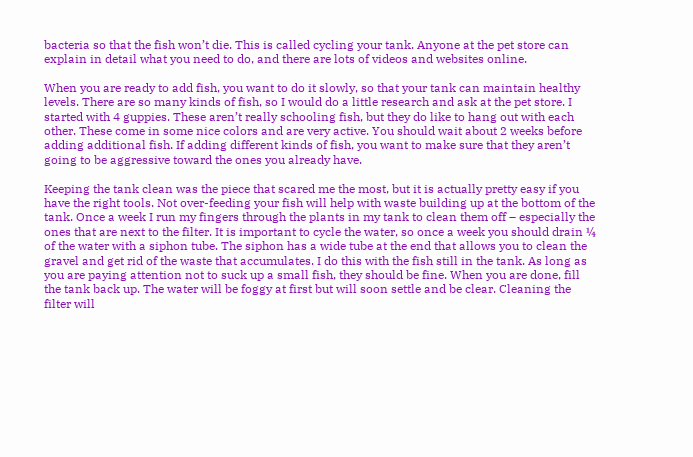bacteria so that the fish won’t die. This is called cycling your tank. Anyone at the pet store can explain in detail what you need to do, and there are lots of videos and websites online.

When you are ready to add fish, you want to do it slowly, so that your tank can maintain healthy levels. There are so many kinds of fish, so I would do a little research and ask at the pet store. I started with 4 guppies. These aren’t really schooling fish, but they do like to hang out with each other. These come in some nice colors and are very active. You should wait about 2 weeks before adding additional fish. If adding different kinds of fish, you want to make sure that they aren’t going to be aggressive toward the ones you already have.

Keeping the tank clean was the piece that scared me the most, but it is actually pretty easy if you have the right tools. Not over-feeding your fish will help with waste building up at the bottom of the tank. Once a week I run my fingers through the plants in my tank to clean them off – especially the ones that are next to the filter. It is important to cycle the water, so once a week you should drain ¼ of the water with a siphon tube. The siphon has a wide tube at the end that allows you to clean the gravel and get rid of the waste that accumulates. I do this with the fish still in the tank. As long as you are paying attention not to suck up a small fish, they should be fine. When you are done, fill the tank back up. The water will be foggy at first but will soon settle and be clear. Cleaning the filter will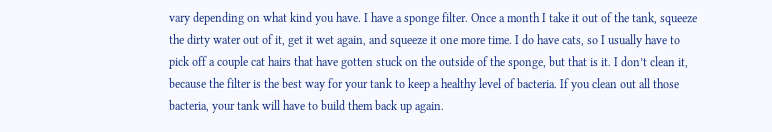vary depending on what kind you have. I have a sponge filter. Once a month I take it out of the tank, squeeze the dirty water out of it, get it wet again, and squeeze it one more time. I do have cats, so I usually have to pick off a couple cat hairs that have gotten stuck on the outside of the sponge, but that is it. I don’t clean it, because the filter is the best way for your tank to keep a healthy level of bacteria. If you clean out all those bacteria, your tank will have to build them back up again.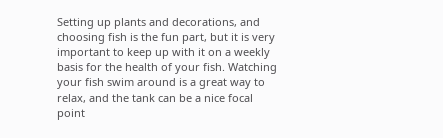Setting up plants and decorations, and choosing fish is the fun part, but it is very important to keep up with it on a weekly basis for the health of your fish. Watching your fish swim around is a great way to relax, and the tank can be a nice focal point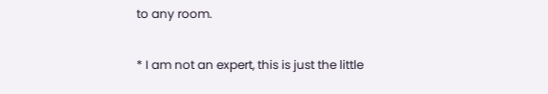to any room.

* I am not an expert, this is just the little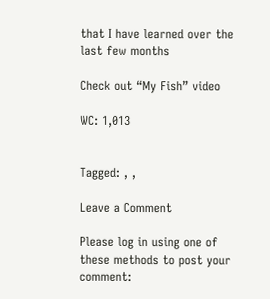that I have learned over the last few months

Check out “My Fish” video

WC: 1,013


Tagged: , ,

Leave a Comment

Please log in using one of these methods to post your comment: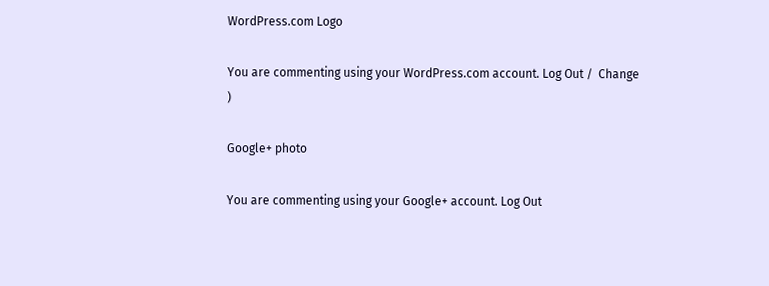WordPress.com Logo

You are commenting using your WordPress.com account. Log Out /  Change )

Google+ photo

You are commenting using your Google+ account. Log Out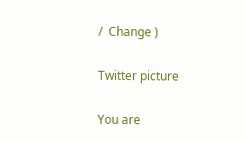/  Change )

Twitter picture

You are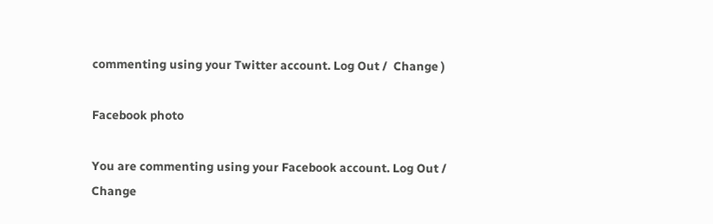commenting using your Twitter account. Log Out /  Change )

Facebook photo

You are commenting using your Facebook account. Log Out /  Change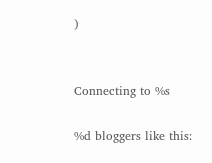)


Connecting to %s

%d bloggers like this: